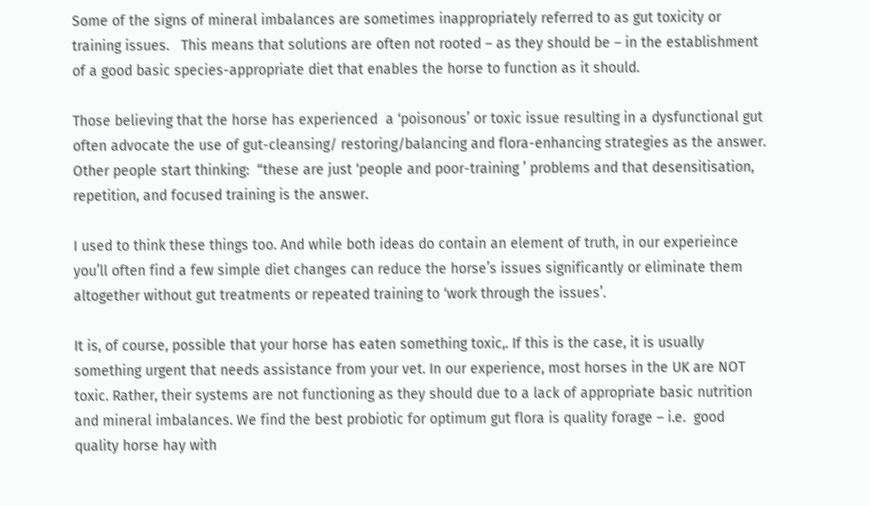Some of the signs of mineral imbalances are sometimes inappropriately referred to as gut toxicity or training issues.   This means that solutions are often not rooted – as they should be – in the establishment of a good basic species-appropriate diet that enables the horse to function as it should.

Those believing that the horse has experienced  a ‘poisonous’ or toxic issue resulting in a dysfunctional gut often advocate the use of gut-cleansing/ restoring/balancing and flora-enhancing strategies as the answer.  Other people start thinking:  “these are just ‘people and poor-training ’ problems and that desensitisation, repetition, and focused training is the answer.

I used to think these things too. And while both ideas do contain an element of truth, in our experieince you’ll often find a few simple diet changes can reduce the horse’s issues significantly or eliminate them altogether without gut treatments or repeated training to ‘work through the issues’.

It is, of course, possible that your horse has eaten something toxic,. If this is the case, it is usually something urgent that needs assistance from your vet. In our experience, most horses in the UK are NOT toxic. Rather, their systems are not functioning as they should due to a lack of appropriate basic nutrition and mineral imbalances. We find the best probiotic for optimum gut flora is quality forage – i.e.  good quality horse hay with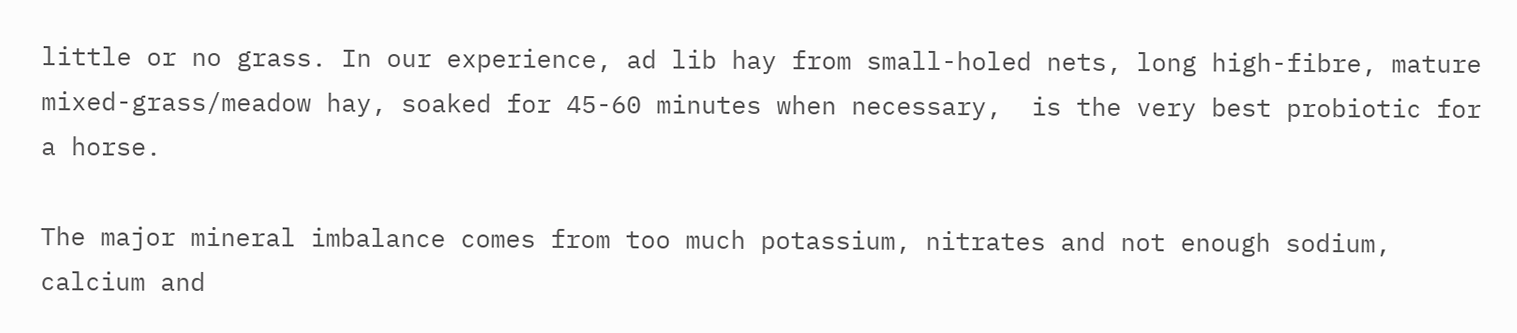little or no grass. In our experience, ad lib hay from small-holed nets, long high-fibre, mature mixed-grass/meadow hay, soaked for 45-60 minutes when necessary,  is the very best probiotic for a horse.

The major mineral imbalance comes from too much potassium, nitrates and not enough sodium, calcium and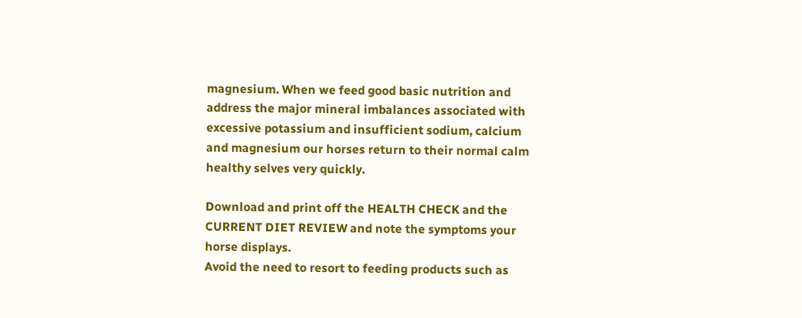magnesium. When we feed good basic nutrition and address the major mineral imbalances associated with excessive potassium and insufficient sodium, calcium and magnesium our horses return to their normal calm healthy selves very quickly.

Download and print off the HEALTH CHECK and the CURRENT DIET REVIEW and note the symptoms your horse displays.
Avoid the need to resort to feeding products such as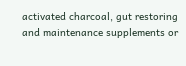activated charcoal, gut restoring and maintenance supplements or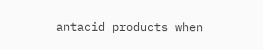antacid products when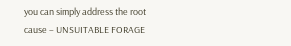you can simply address the root cause – UNSUITABLE FORAGE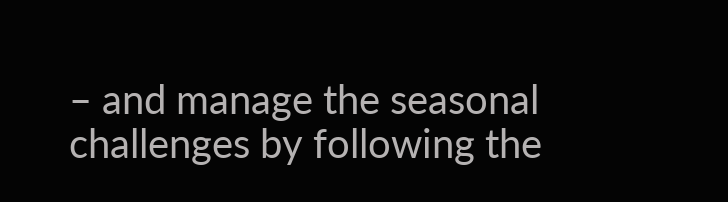– and manage the seasonal challenges by following the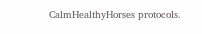CalmHealthyHorses protocols.